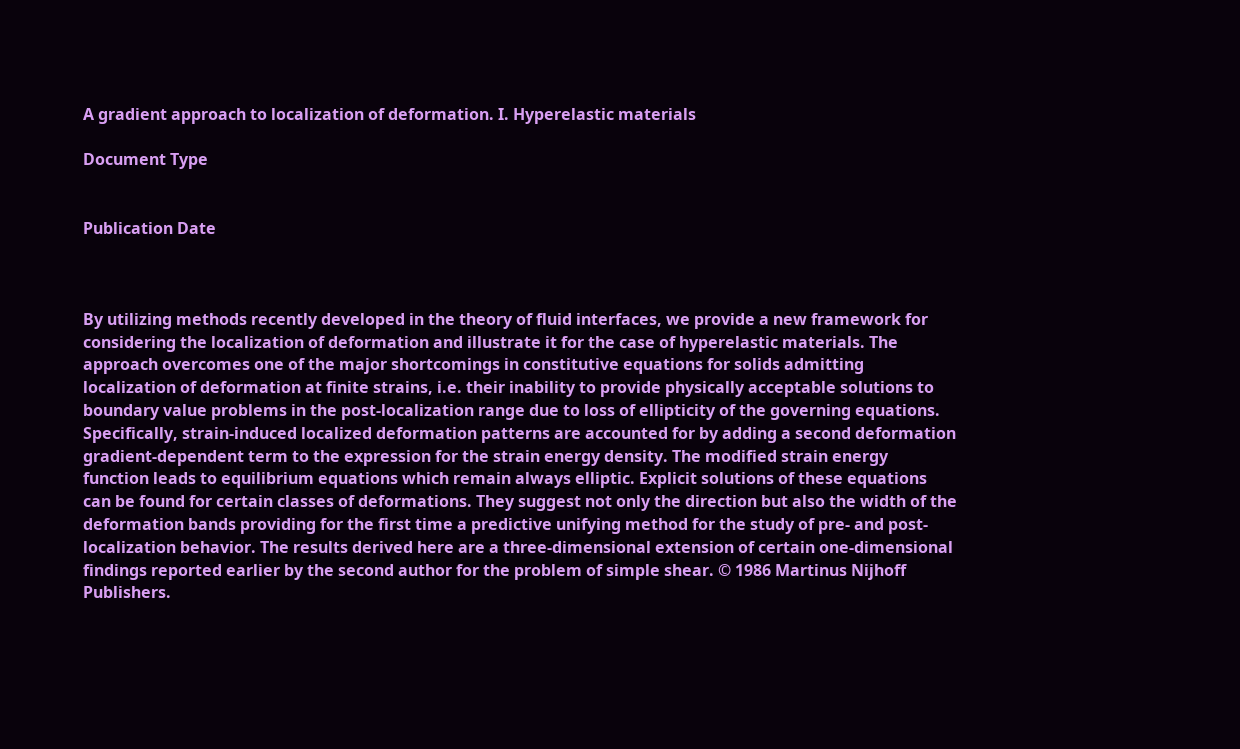A gradient approach to localization of deformation. I. Hyperelastic materials

Document Type


Publication Date



By utilizing methods recently developed in the theory of fluid interfaces, we provide a new framework for considering the localization of deformation and illustrate it for the case of hyperelastic materials. The approach overcomes one of the major shortcomings in constitutive equations for solids admitting localization of deformation at finite strains, i.e. their inability to provide physically acceptable solutions to boundary value problems in the post-localization range due to loss of ellipticity of the governing equations. Specifically, strain-induced localized deformation patterns are accounted for by adding a second deformation gradient-dependent term to the expression for the strain energy density. The modified strain energy function leads to equilibrium equations which remain always elliptic. Explicit solutions of these equations can be found for certain classes of deformations. They suggest not only the direction but also the width of the deformation bands providing for the first time a predictive unifying method for the study of pre- and post-localization behavior. The results derived here are a three-dimensional extension of certain one-dimensional findings reported earlier by the second author for the problem of simple shear. © 1986 Martinus Nijhoff Publishers.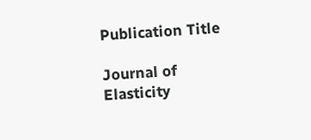Publication Title

Journal of Elasticity